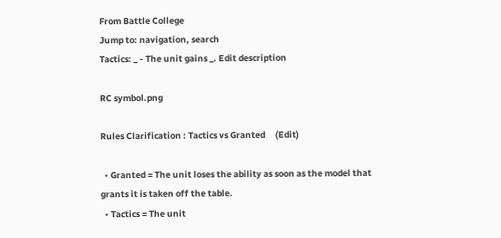From Battle College
Jump to: navigation, search
Tactics: _ - The unit gains _. Edit description

RC symbol.png

Rules Clarification : Tactics vs Granted     (Edit)

  • Granted = The unit loses the ability as soon as the model that grants it is taken off the table.
  • Tactics = The unit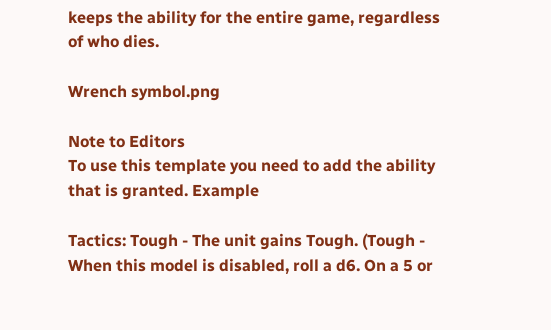keeps the ability for the entire game, regardless of who dies.

Wrench symbol.png

Note to Editors
To use this template you need to add the ability that is granted. Example

Tactics: Tough - The unit gains Tough. (Tough - When this model is disabled, roll a d6. On a 5 or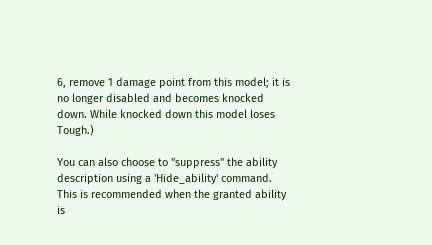6, remove 1 damage point from this model; it is no longer disabled and becomes knocked down. While knocked down this model loses Tough.)

You can also choose to "suppress" the ability description using a 'Hide_ability' command. This is recommended when the granted ability is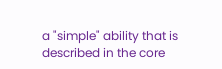a "simple" ability that is described in the core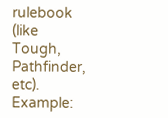rulebook (like Tough, Pathfinder, etc). Example: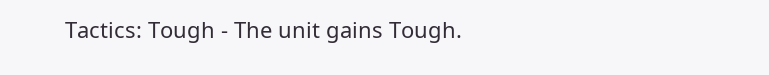Tactics: Tough - The unit gains Tough.